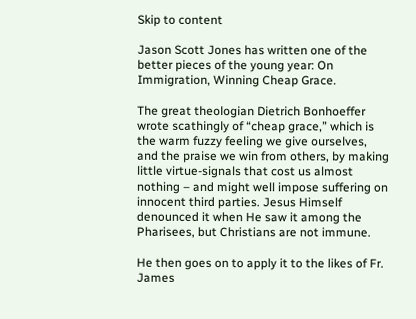Skip to content

Jason Scott Jones has written one of the better pieces of the young year: On Immigration, Winning Cheap Grace.

The great theologian Dietrich Bonhoeffer wrote scathingly of “cheap grace,” which is the warm fuzzy feeling we give ourselves, and the praise we win from others, by making little virtue-signals that cost us almost nothing – and might well impose suffering on innocent third parties. Jesus Himself denounced it when He saw it among the Pharisees, but Christians are not immune.

He then goes on to apply it to the likes of Fr. James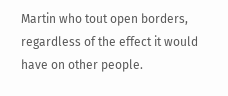Martin who tout open borders, regardless of the effect it would have on other people.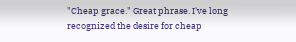"Cheap grace." Great phrase. I've long recognized the desire for cheap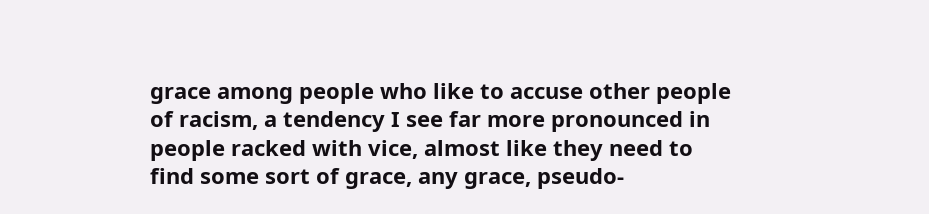grace among people who like to accuse other people of racism, a tendency I see far more pronounced in people racked with vice, almost like they need to find some sort of grace, any grace, pseudo-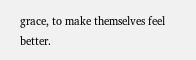grace, to make themselves feel better.